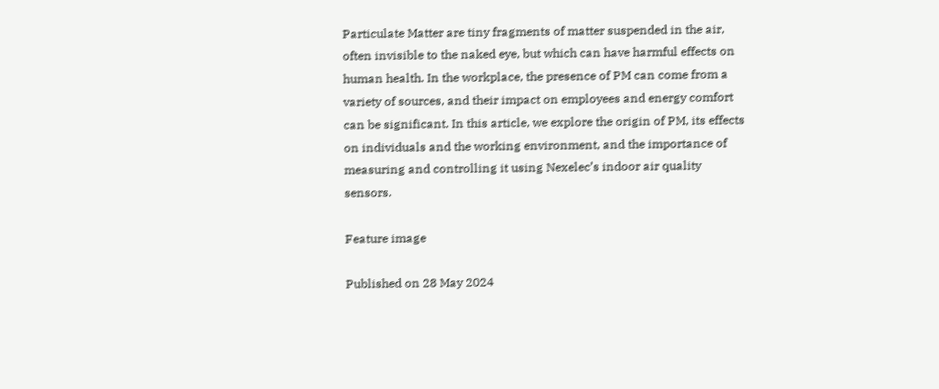Particulate Matter are tiny fragments of matter suspended in the air, often invisible to the naked eye, but which can have harmful effects on human health. In the workplace, the presence of PM can come from a variety of sources, and their impact on employees and energy comfort can be significant. In this article, we explore the origin of PM, its effects on individuals and the working environment, and the importance of measuring and controlling it using Nexelec’s indoor air quality sensors.

Feature image

Published on 28 May 2024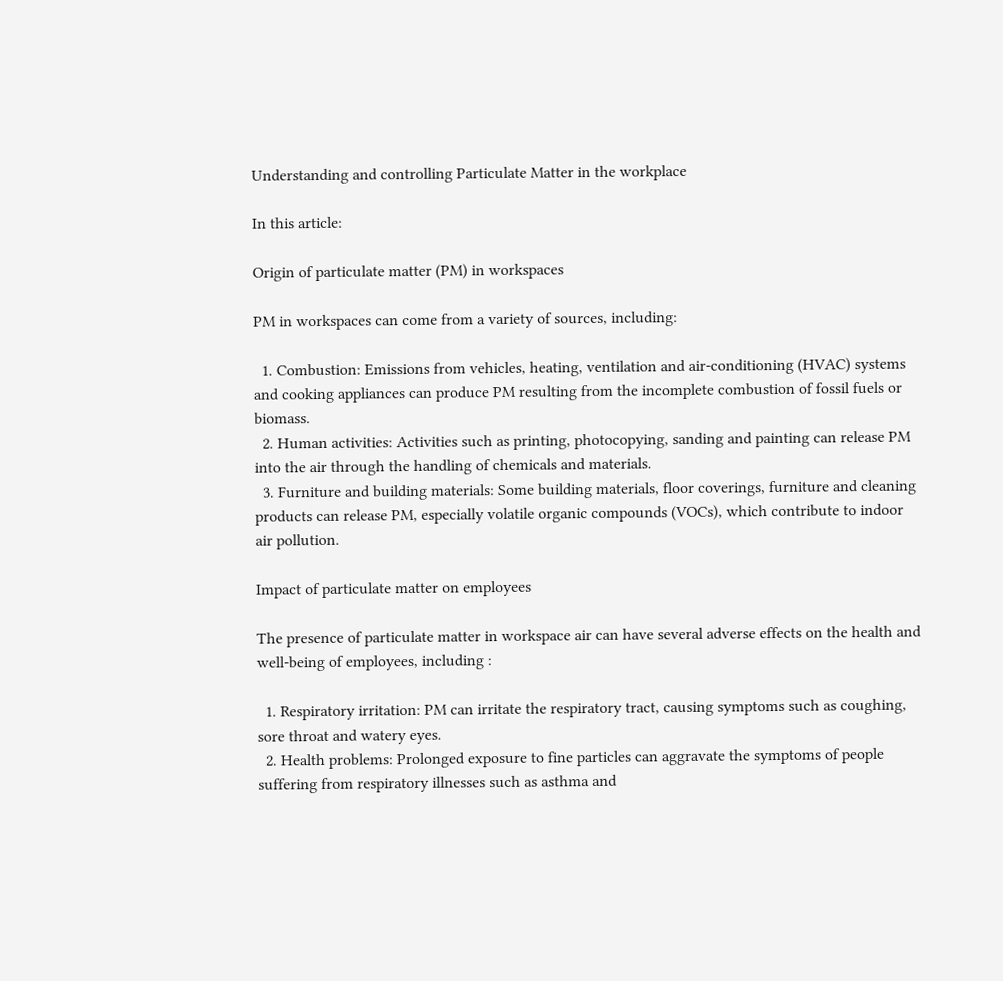Understanding and controlling Particulate Matter in the workplace

In this article:

Origin of particulate matter (PM) in workspaces

PM in workspaces can come from a variety of sources, including:

  1. Combustion: Emissions from vehicles, heating, ventilation and air-conditioning (HVAC) systems and cooking appliances can produce PM resulting from the incomplete combustion of fossil fuels or biomass.
  2. Human activities: Activities such as printing, photocopying, sanding and painting can release PM into the air through the handling of chemicals and materials.
  3. Furniture and building materials: Some building materials, floor coverings, furniture and cleaning products can release PM, especially volatile organic compounds (VOCs), which contribute to indoor air pollution.

Impact of particulate matter on employees

The presence of particulate matter in workspace air can have several adverse effects on the health and well-being of employees, including :

  1. Respiratory irritation: PM can irritate the respiratory tract, causing symptoms such as coughing, sore throat and watery eyes.
  2. Health problems: Prolonged exposure to fine particles can aggravate the symptoms of people suffering from respiratory illnesses such as asthma and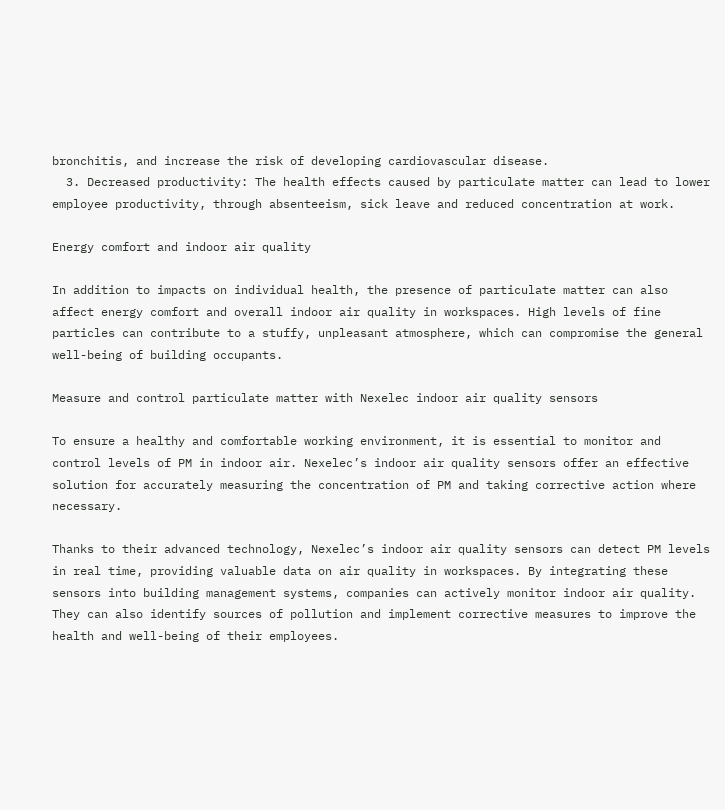bronchitis, and increase the risk of developing cardiovascular disease.
  3. Decreased productivity: The health effects caused by particulate matter can lead to lower employee productivity, through absenteeism, sick leave and reduced concentration at work.

Energy comfort and indoor air quality

In addition to impacts on individual health, the presence of particulate matter can also affect energy comfort and overall indoor air quality in workspaces. High levels of fine particles can contribute to a stuffy, unpleasant atmosphere, which can compromise the general well-being of building occupants.

Measure and control particulate matter with Nexelec indoor air quality sensors

To ensure a healthy and comfortable working environment, it is essential to monitor and control levels of PM in indoor air. Nexelec’s indoor air quality sensors offer an effective solution for accurately measuring the concentration of PM and taking corrective action where necessary.

Thanks to their advanced technology, Nexelec’s indoor air quality sensors can detect PM levels in real time, providing valuable data on air quality in workspaces. By integrating these sensors into building management systems, companies can actively monitor indoor air quality. They can also identify sources of pollution and implement corrective measures to improve the health and well-being of their employees.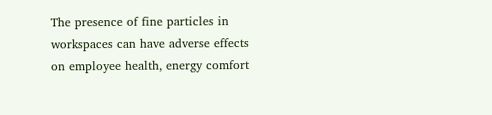The presence of fine particles in workspaces can have adverse effects on employee health, energy comfort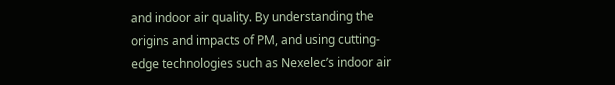and indoor air quality. By understanding the origins and impacts of PM, and using cutting-edge technologies such as Nexelec’s indoor air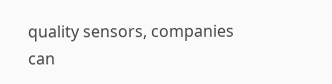quality sensors, companies can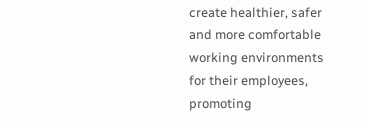create healthier, safer and more comfortable working environments for their employees, promoting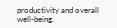productivity and overall well-being.